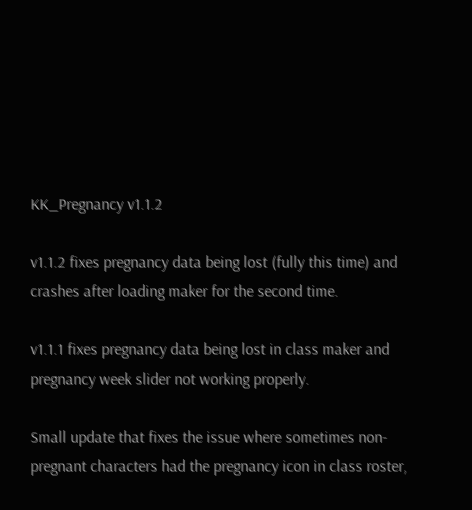KK_Pregnancy v1.1.2

v1.1.2 fixes pregnancy data being lost (fully this time) and crashes after loading maker for the second time.

v1.1.1 fixes pregnancy data being lost in class maker and pregnancy week slider not working properly.

Small update that fixes the issue where sometimes non-pregnant characters had the pregnancy icon in class roster,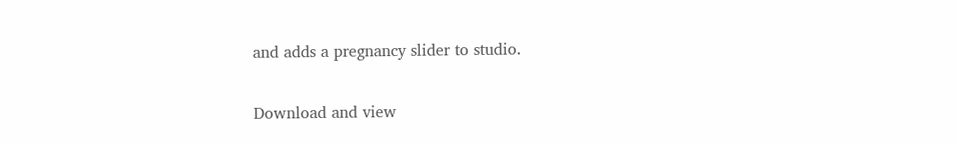and adds a pregnancy slider to studio.

Download and view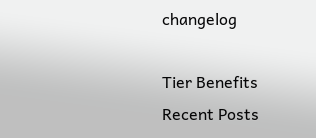changelog

Tier Benefits
Recent Posts